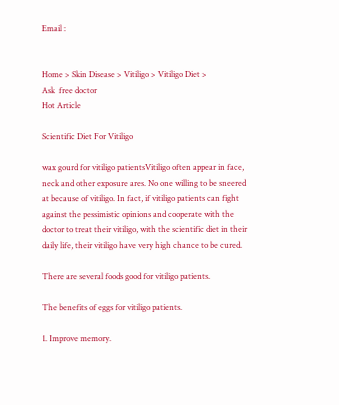Email :


Home > Skin Disease > Vitiligo > Vitiligo Diet >
Ask  free doctor
Hot Article

Scientific Diet For Vitiligo

wax gourd for vitiligo patientsVitiligo often appear in face, neck and other exposure ares. No one willing to be sneered at because of vitiligo. In fact, if vitiligo patients can fight against the pessimistic opinions and cooperate with the doctor to treat their vitiligo, with the scientific diet in their daily life, their vitiligo have very high chance to be cured.

There are several foods good for vitiligo patients.

The benefits of eggs for vitiligo patients.

1. Improve memory.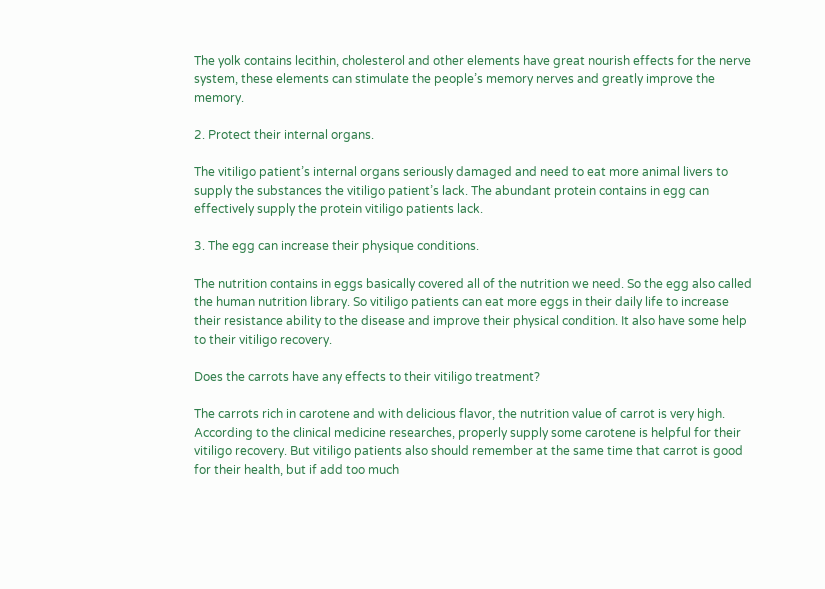The yolk contains lecithin, cholesterol and other elements have great nourish effects for the nerve system, these elements can stimulate the people’s memory nerves and greatly improve the memory.

2. Protect their internal organs.

The vitiligo patient’s internal organs seriously damaged and need to eat more animal livers to supply the substances the vitiligo patient’s lack. The abundant protein contains in egg can effectively supply the protein vitiligo patients lack.

3. The egg can increase their physique conditions.

The nutrition contains in eggs basically covered all of the nutrition we need. So the egg also called the human nutrition library. So vitiligo patients can eat more eggs in their daily life to increase their resistance ability to the disease and improve their physical condition. It also have some help to their vitiligo recovery.

Does the carrots have any effects to their vitiligo treatment?

The carrots rich in carotene and with delicious flavor, the nutrition value of carrot is very high. According to the clinical medicine researches, properly supply some carotene is helpful for their vitiligo recovery. But vitiligo patients also should remember at the same time that carrot is good for their health, but if add too much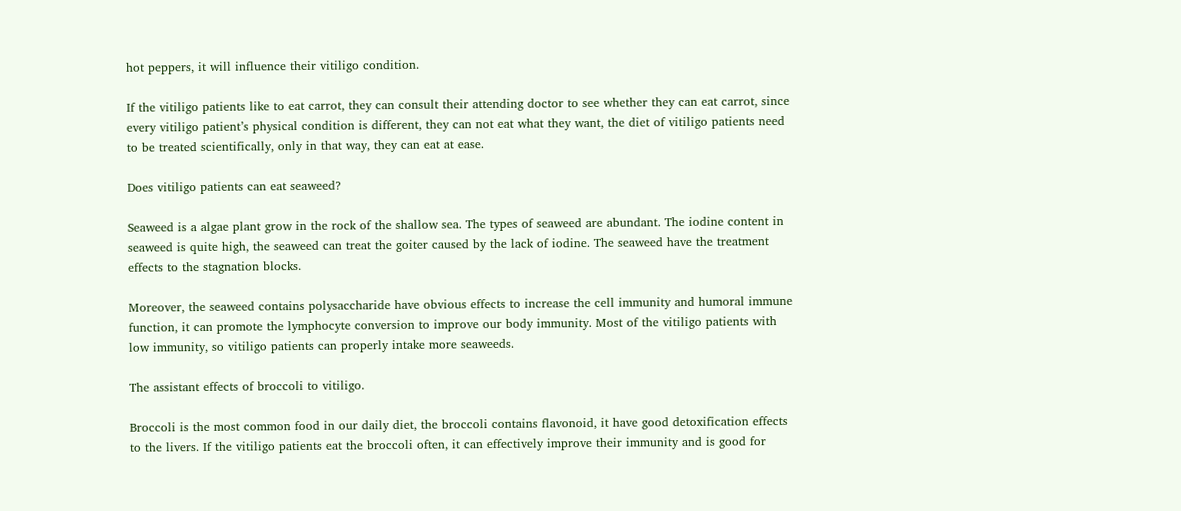hot peppers, it will influence their vitiligo condition.

If the vitiligo patients like to eat carrot, they can consult their attending doctor to see whether they can eat carrot, since every vitiligo patient’s physical condition is different, they can not eat what they want, the diet of vitiligo patients need to be treated scientifically, only in that way, they can eat at ease.

Does vitiligo patients can eat seaweed?

Seaweed is a algae plant grow in the rock of the shallow sea. The types of seaweed are abundant. The iodine content in seaweed is quite high, the seaweed can treat the goiter caused by the lack of iodine. The seaweed have the treatment effects to the stagnation blocks.

Moreover, the seaweed contains polysaccharide have obvious effects to increase the cell immunity and humoral immune function, it can promote the lymphocyte conversion to improve our body immunity. Most of the vitiligo patients with low immunity, so vitiligo patients can properly intake more seaweeds.

The assistant effects of broccoli to vitiligo.

Broccoli is the most common food in our daily diet, the broccoli contains flavonoid, it have good detoxification effects to the livers. If the vitiligo patients eat the broccoli often, it can effectively improve their immunity and is good for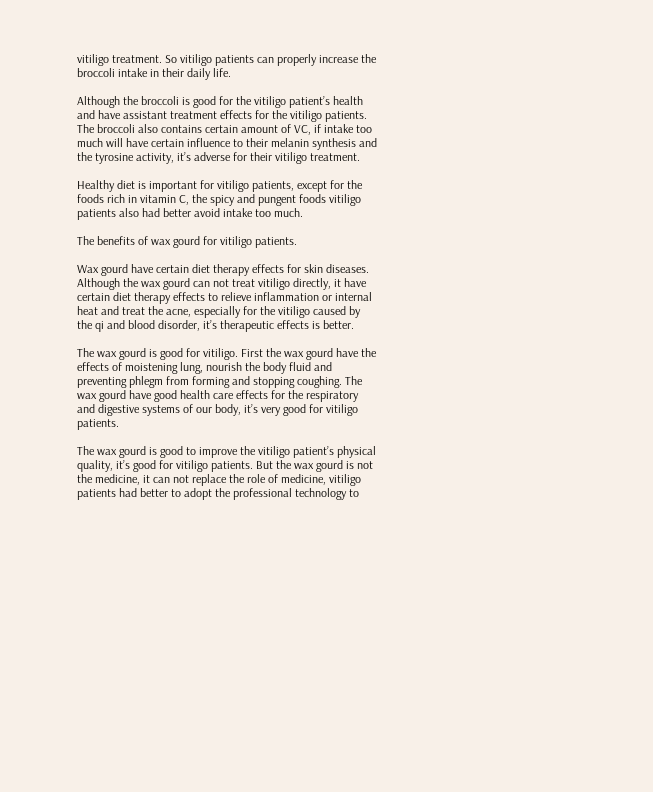vitiligo treatment. So vitiligo patients can properly increase the broccoli intake in their daily life.

Although the broccoli is good for the vitiligo patient’s health and have assistant treatment effects for the vitiligo patients. The broccoli also contains certain amount of VC, if intake too much will have certain influence to their melanin synthesis and the tyrosine activity, it’s adverse for their vitiligo treatment.

Healthy diet is important for vitiligo patients, except for the foods rich in vitamin C, the spicy and pungent foods vitiligo patients also had better avoid intake too much.

The benefits of wax gourd for vitiligo patients.

Wax gourd have certain diet therapy effects for skin diseases. Although the wax gourd can not treat vitiligo directly, it have certain diet therapy effects to relieve inflammation or internal heat and treat the acne, especially for the vitiligo caused by the qi and blood disorder, it’s therapeutic effects is better.

The wax gourd is good for vitiligo. First the wax gourd have the effects of moistening lung, nourish the body fluid and preventing phlegm from forming and stopping coughing. The wax gourd have good health care effects for the respiratory and digestive systems of our body, it’s very good for vitiligo patients.

The wax gourd is good to improve the vitiligo patient’s physical quality, it’s good for vitiligo patients. But the wax gourd is not the medicine, it can not replace the role of medicine, vitiligo patients had better to adopt the professional technology to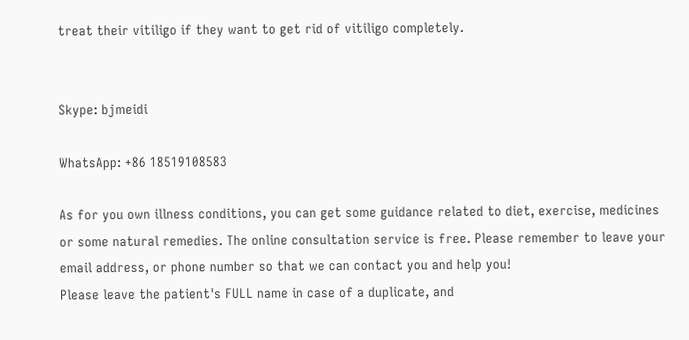treat their vitiligo if they want to get rid of vitiligo completely.


Skype: bjmeidi

WhatsApp: +86 18519108583

As for you own illness conditions, you can get some guidance related to diet, exercise, medicines or some natural remedies. The online consultation service is free. Please remember to leave your email address, or phone number so that we can contact you and help you!
Please leave the patient's FULL name in case of a duplicate, and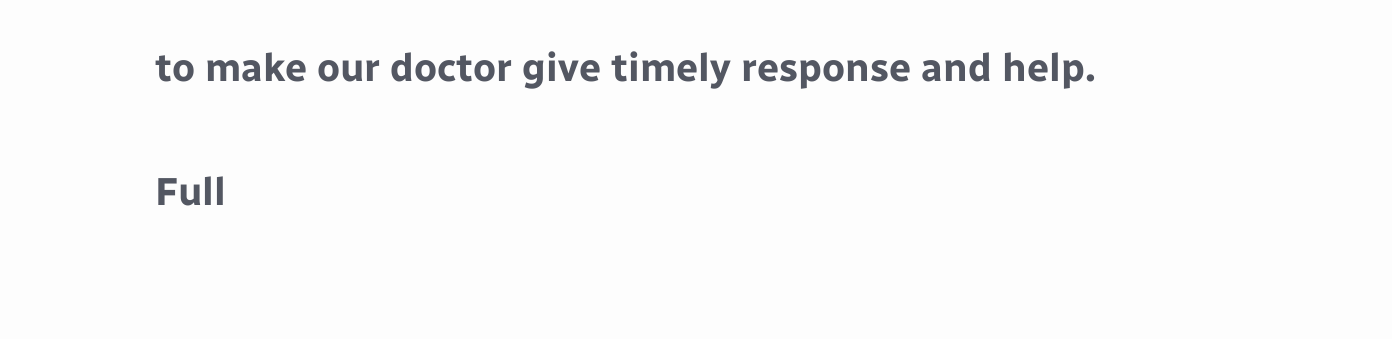to make our doctor give timely response and help.

Full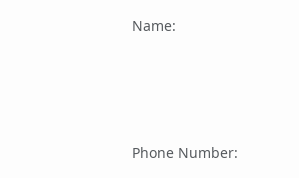Name:






Phone Number: